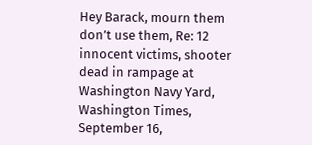Hey Barack, mourn them don’t use them, Re: 12 innocent victims, shooter dead in rampage at Washington Navy Yard, Washington Times, September 16,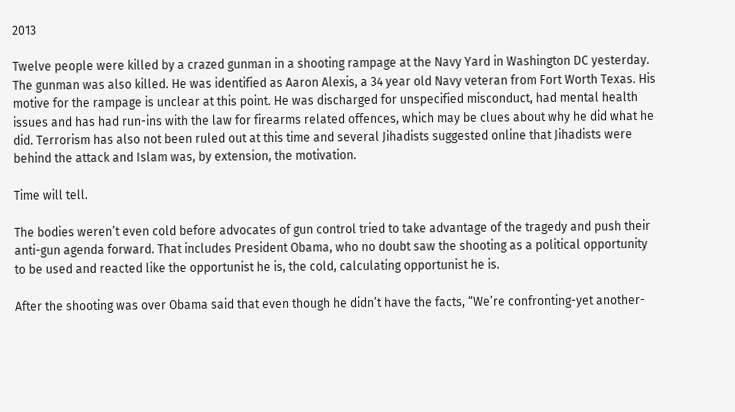2013

Twelve people were killed by a crazed gunman in a shooting rampage at the Navy Yard in Washington DC yesterday. The gunman was also killed. He was identified as Aaron Alexis, a 34 year old Navy veteran from Fort Worth Texas. His motive for the rampage is unclear at this point. He was discharged for unspecified misconduct, had mental health issues and has had run-ins with the law for firearms related offences, which may be clues about why he did what he did. Terrorism has also not been ruled out at this time and several Jihadists suggested online that Jihadists were behind the attack and Islam was, by extension, the motivation.

Time will tell.

The bodies weren’t even cold before advocates of gun control tried to take advantage of the tragedy and push their anti-gun agenda forward. That includes President Obama, who no doubt saw the shooting as a political opportunity to be used and reacted like the opportunist he is, the cold, calculating opportunist he is.

After the shooting was over Obama said that even though he didn’t have the facts, “We’re confronting-yet another-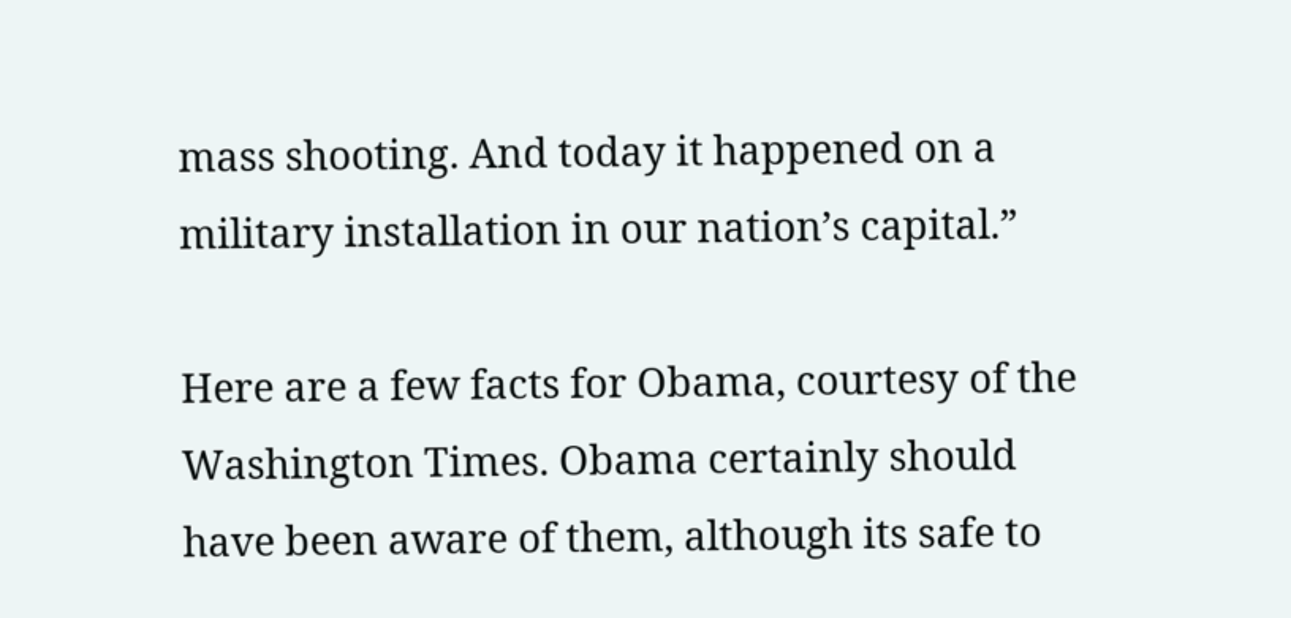mass shooting. And today it happened on a military installation in our nation’s capital.”

Here are a few facts for Obama, courtesy of the Washington Times. Obama certainly should have been aware of them, although its safe to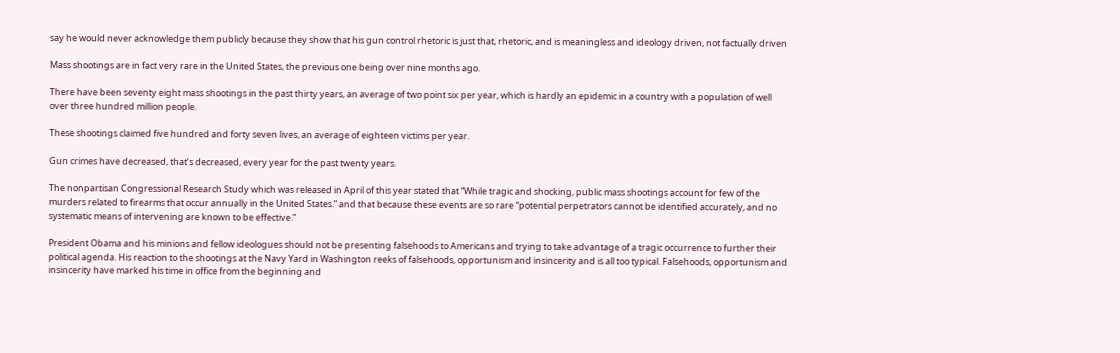say he would never acknowledge them publicly because they show that his gun control rhetoric is just that, rhetoric, and is meaningless and ideology driven, not factually driven

Mass shootings are in fact very rare in the United States, the previous one being over nine months ago.

There have been seventy eight mass shootings in the past thirty years, an average of two point six per year, which is hardly an epidemic in a country with a population of well over three hundred million people.

These shootings claimed five hundred and forty seven lives, an average of eighteen victims per year.

Gun crimes have decreased, that’s decreased, every year for the past twenty years.

The nonpartisan Congressional Research Study which was released in April of this year stated that “While tragic and shocking, public mass shootings account for few of the murders related to firearms that occur annually in the United States.” and that because these events are so rare “potential perpetrators cannot be identified accurately, and no systematic means of intervening are known to be effective.”

President Obama and his minions and fellow ideologues should not be presenting falsehoods to Americans and trying to take advantage of a tragic occurrence to further their political agenda. His reaction to the shootings at the Navy Yard in Washington reeks of falsehoods, opportunism and insincerity and is all too typical. Falsehoods, opportunism and insincerity have marked his time in office from the beginning and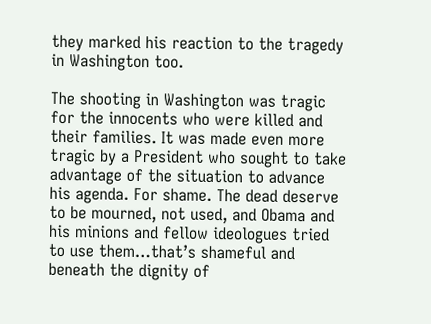they marked his reaction to the tragedy in Washington too.

The shooting in Washington was tragic for the innocents who were killed and their families. It was made even more tragic by a President who sought to take advantage of the situation to advance his agenda. For shame. The dead deserve to be mourned, not used, and Obama and his minions and fellow ideologues tried to use them…that’s shameful and beneath the dignity of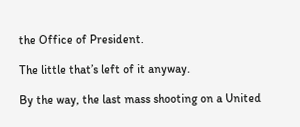the Office of President.

The little that’s left of it anyway.

By the way, the last mass shooting on a United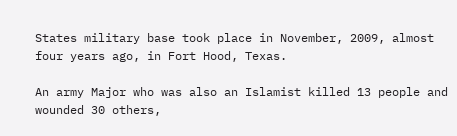States military base took place in November, 2009, almost four years ago, in Fort Hood, Texas.

An army Major who was also an Islamist killed 13 people and wounded 30 others,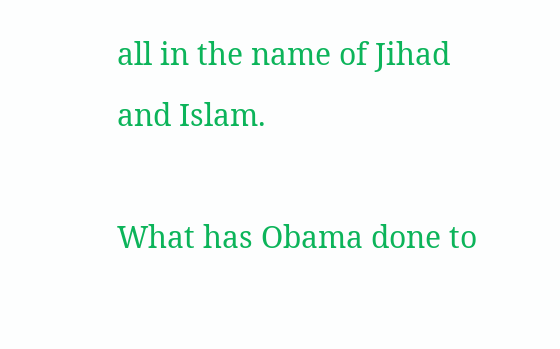all in the name of Jihad and Islam.

What has Obama done to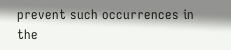prevent such occurrences in the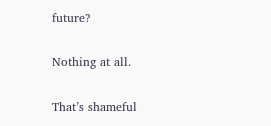future?

Nothing at all.

That’s shameful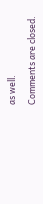as well.

Comments are closed.